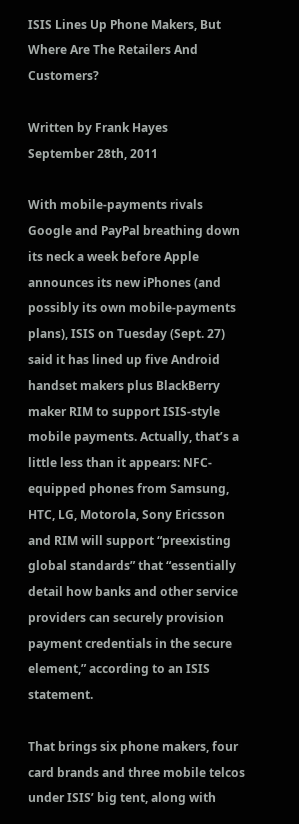ISIS Lines Up Phone Makers, But Where Are The Retailers And Customers?

Written by Frank Hayes
September 28th, 2011

With mobile-payments rivals Google and PayPal breathing down its neck a week before Apple announces its new iPhones (and possibly its own mobile-payments plans), ISIS on Tuesday (Sept. 27) said it has lined up five Android handset makers plus BlackBerry maker RIM to support ISIS-style mobile payments. Actually, that’s a little less than it appears: NFC-equipped phones from Samsung, HTC, LG, Motorola, Sony Ericsson and RIM will support “preexisting global standards” that “essentially detail how banks and other service providers can securely provision payment credentials in the secure element,” according to an ISIS statement.

That brings six phone makers, four card brands and three mobile telcos under ISIS’ big tent, along with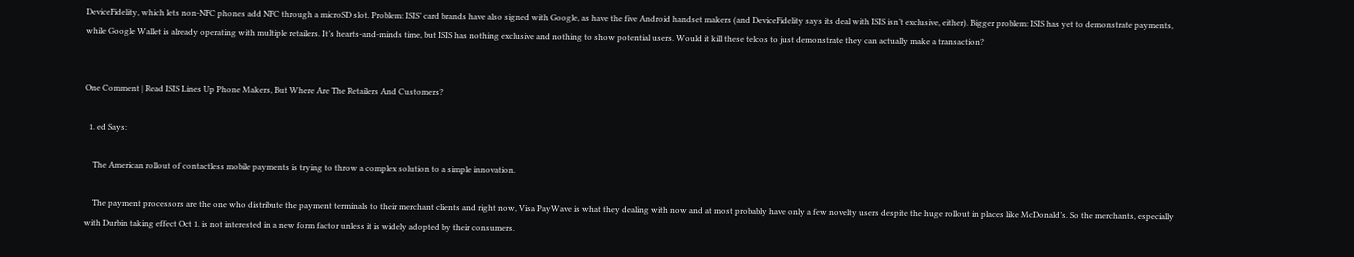DeviceFidelity, which lets non-NFC phones add NFC through a microSD slot. Problem: ISIS’ card brands have also signed with Google, as have the five Android handset makers (and DeviceFidelity says its deal with ISIS isn’t exclusive, either). Bigger problem: ISIS has yet to demonstrate payments, while Google Wallet is already operating with multiple retailers. It’s hearts-and-minds time, but ISIS has nothing exclusive and nothing to show potential users. Would it kill these telcos to just demonstrate they can actually make a transaction?


One Comment | Read ISIS Lines Up Phone Makers, But Where Are The Retailers And Customers?

  1. ed Says:

    The American rollout of contactless mobile payments is trying to throw a complex solution to a simple innovation.

    The payment processors are the one who distribute the payment terminals to their merchant clients and right now, Visa PayWave is what they dealing with now and at most probably have only a few novelty users despite the huge rollout in places like McDonald’s. So the merchants, especially with Durbin taking effect Oct 1. is not interested in a new form factor unless it is widely adopted by their consumers.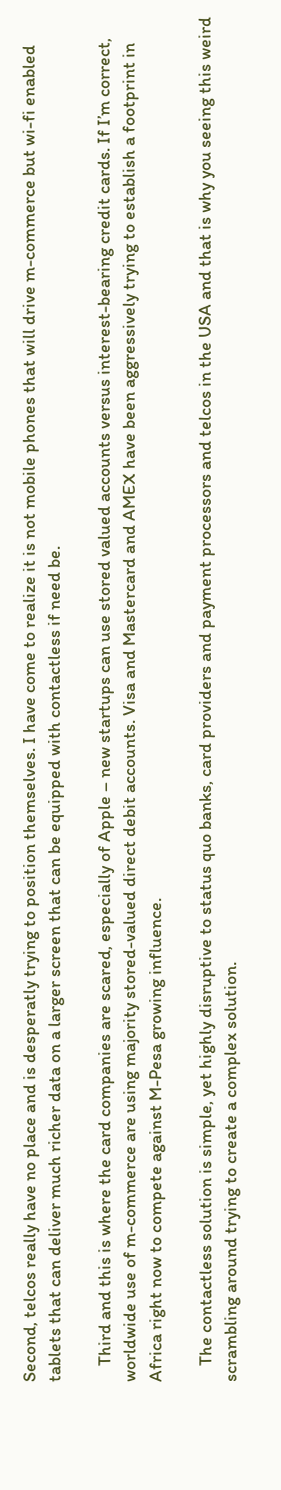Second, telcos really have no place and is desperatly trying to position themselves. I have come to realize it is not mobile phones that will drive m-commerce but wi-fi enabled tablets that can deliver much richer data on a larger screen that can be equipped with contactless if need be.

    Third and this is where the card companies are scared, especially of Apple – new startups can use stored valued accounts versus interest-bearing credit cards. If I’m correct, worldwide use of m-commerce are using majority stored-valued direct debit accounts. Visa and Mastercard and AMEX have been aggressively trying to establish a footprint in Africa right now to compete against M-Pesa growing influence.

    The contactless solution is simple, yet highly disruptive to status quo banks, card providers and payment processors and telcos in the USA and that is why you seeing this weird scrambling around trying to create a complex solution.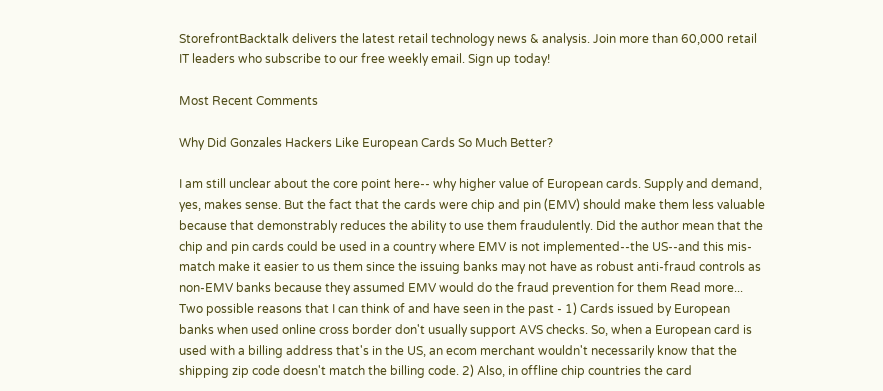StorefrontBacktalk delivers the latest retail technology news & analysis. Join more than 60,000 retail IT leaders who subscribe to our free weekly email. Sign up today!

Most Recent Comments

Why Did Gonzales Hackers Like European Cards So Much Better?

I am still unclear about the core point here-- why higher value of European cards. Supply and demand, yes, makes sense. But the fact that the cards were chip and pin (EMV) should make them less valuable because that demonstrably reduces the ability to use them fraudulently. Did the author mean that the chip and pin cards could be used in a country where EMV is not implemented--the US--and this mis-match make it easier to us them since the issuing banks may not have as robust anti-fraud controls as non-EMV banks because they assumed EMV would do the fraud prevention for them Read more...
Two possible reasons that I can think of and have seen in the past - 1) Cards issued by European banks when used online cross border don't usually support AVS checks. So, when a European card is used with a billing address that's in the US, an ecom merchant wouldn't necessarily know that the shipping zip code doesn't match the billing code. 2) Also, in offline chip countries the card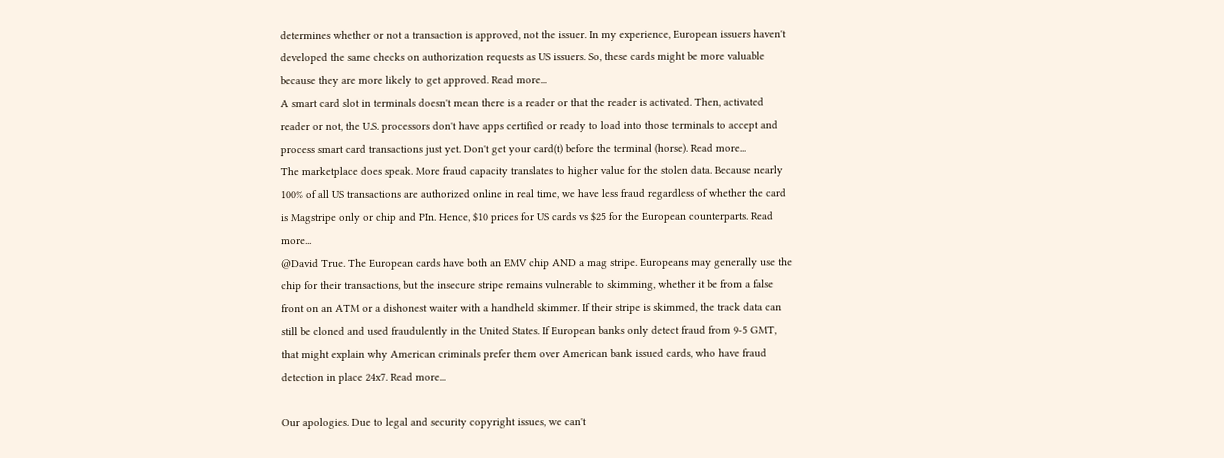determines whether or not a transaction is approved, not the issuer. In my experience, European issuers haven't developed the same checks on authorization requests as US issuers. So, these cards might be more valuable because they are more likely to get approved. Read more...
A smart card slot in terminals doesn't mean there is a reader or that the reader is activated. Then, activated reader or not, the U.S. processors don't have apps certified or ready to load into those terminals to accept and process smart card transactions just yet. Don't get your card(t) before the terminal (horse). Read more...
The marketplace does speak. More fraud capacity translates to higher value for the stolen data. Because nearly 100% of all US transactions are authorized online in real time, we have less fraud regardless of whether the card is Magstripe only or chip and PIn. Hence, $10 prices for US cards vs $25 for the European counterparts. Read more...
@David True. The European cards have both an EMV chip AND a mag stripe. Europeans may generally use the chip for their transactions, but the insecure stripe remains vulnerable to skimming, whether it be from a false front on an ATM or a dishonest waiter with a handheld skimmer. If their stripe is skimmed, the track data can still be cloned and used fraudulently in the United States. If European banks only detect fraud from 9-5 GMT, that might explain why American criminals prefer them over American bank issued cards, who have fraud detection in place 24x7. Read more...

Our apologies. Due to legal and security copyright issues, we can't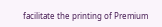facilitate the printing of Premium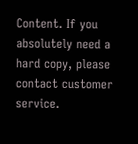Content. If you absolutely need a hard copy, please contact customer service.